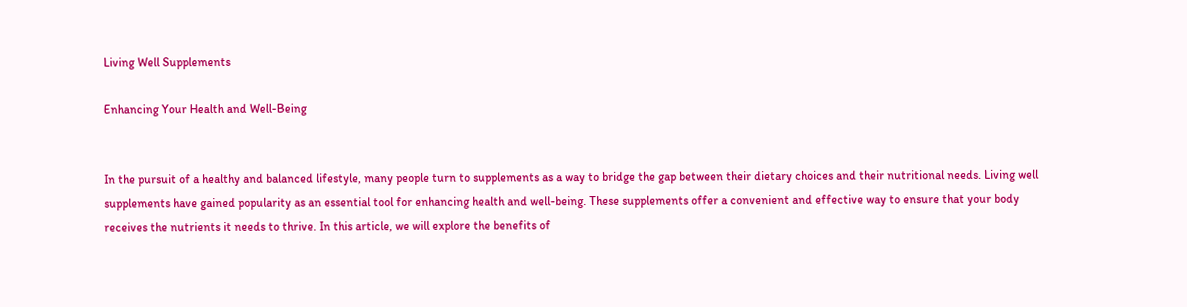Living Well Supplements

Enhancing Your Health and Well-Being


In the pursuit of a healthy and balanced lifestyle, many people turn to supplements as a way to bridge the gap between their dietary choices and their nutritional needs. Living well supplements have gained popularity as an essential tool for enhancing health and well-being. These supplements offer a convenient and effective way to ensure that your body receives the nutrients it needs to thrive. In this article, we will explore the benefits of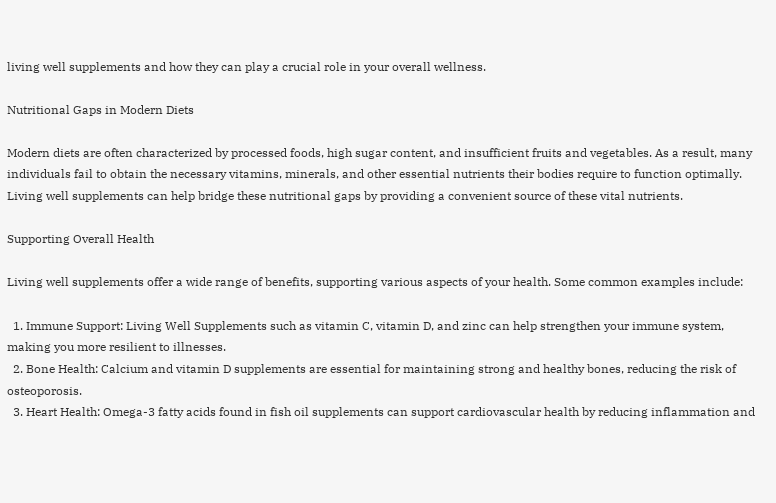living well supplements and how they can play a crucial role in your overall wellness.

Nutritional Gaps in Modern Diets

Modern diets are often characterized by processed foods, high sugar content, and insufficient fruits and vegetables. As a result, many individuals fail to obtain the necessary vitamins, minerals, and other essential nutrients their bodies require to function optimally. Living well supplements can help bridge these nutritional gaps by providing a convenient source of these vital nutrients.

Supporting Overall Health

Living well supplements offer a wide range of benefits, supporting various aspects of your health. Some common examples include:

  1. Immune Support: Living Well Supplements such as vitamin C, vitamin D, and zinc can help strengthen your immune system, making you more resilient to illnesses.
  2. Bone Health: Calcium and vitamin D supplements are essential for maintaining strong and healthy bones, reducing the risk of osteoporosis.
  3. Heart Health: Omega-3 fatty acids found in fish oil supplements can support cardiovascular health by reducing inflammation and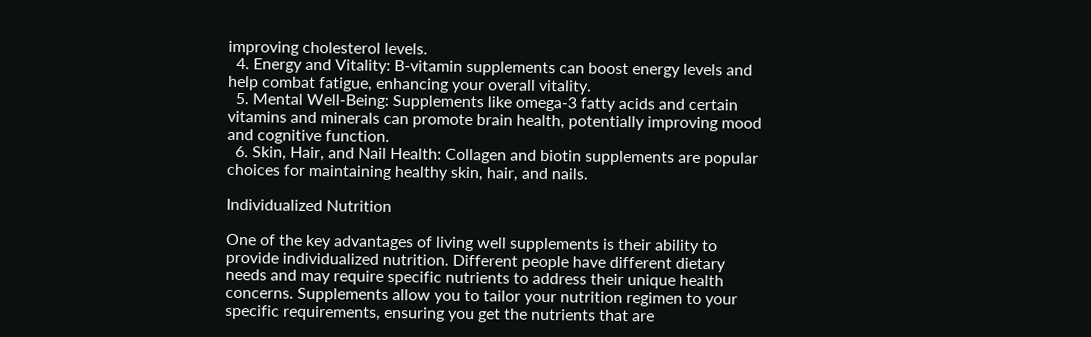improving cholesterol levels.
  4. Energy and Vitality: B-vitamin supplements can boost energy levels and help combat fatigue, enhancing your overall vitality.
  5. Mental Well-Being: Supplements like omega-3 fatty acids and certain vitamins and minerals can promote brain health, potentially improving mood and cognitive function.
  6. Skin, Hair, and Nail Health: Collagen and biotin supplements are popular choices for maintaining healthy skin, hair, and nails.

Individualized Nutrition

One of the key advantages of living well supplements is their ability to provide individualized nutrition. Different people have different dietary needs and may require specific nutrients to address their unique health concerns. Supplements allow you to tailor your nutrition regimen to your specific requirements, ensuring you get the nutrients that are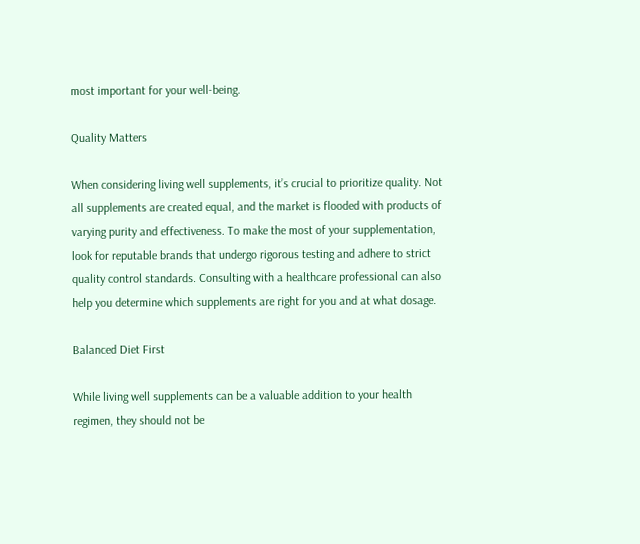most important for your well-being.

Quality Matters

When considering living well supplements, it’s crucial to prioritize quality. Not all supplements are created equal, and the market is flooded with products of varying purity and effectiveness. To make the most of your supplementation, look for reputable brands that undergo rigorous testing and adhere to strict quality control standards. Consulting with a healthcare professional can also help you determine which supplements are right for you and at what dosage.

Balanced Diet First

While living well supplements can be a valuable addition to your health regimen, they should not be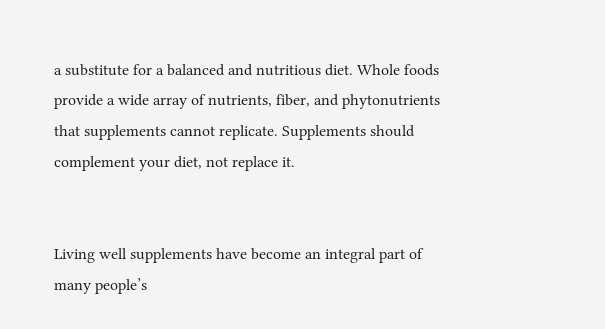a substitute for a balanced and nutritious diet. Whole foods provide a wide array of nutrients, fiber, and phytonutrients that supplements cannot replicate. Supplements should complement your diet, not replace it.


Living well supplements have become an integral part of many people’s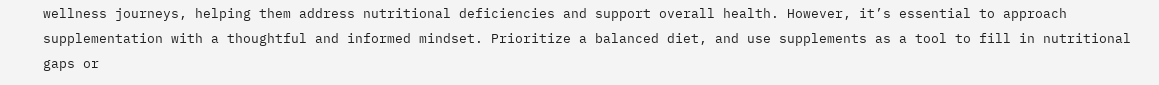wellness journeys, helping them address nutritional deficiencies and support overall health. However, it’s essential to approach supplementation with a thoughtful and informed mindset. Prioritize a balanced diet, and use supplements as a tool to fill in nutritional gaps or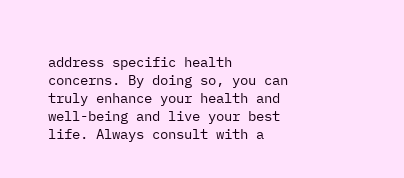address specific health concerns. By doing so, you can truly enhance your health and well-being and live your best life. Always consult with a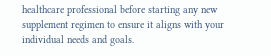healthcare professional before starting any new supplement regimen to ensure it aligns with your individual needs and goals.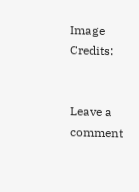Image Credits:


Leave a comment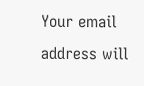Your email address will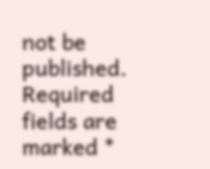not be published. Required fields are marked *